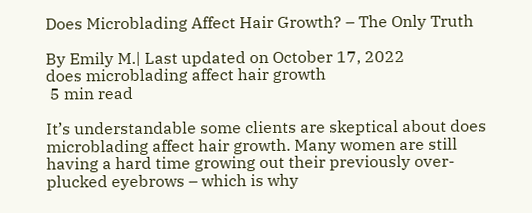Does Microblading Affect Hair Growth? – The Only Truth

By Emily M.| Last updated on October 17, 2022
does microblading affect hair growth
 5 min read

It’s understandable some clients are skeptical about does microblading affect hair growth. Many women are still having a hard time growing out their previously over-plucked eyebrows – which is why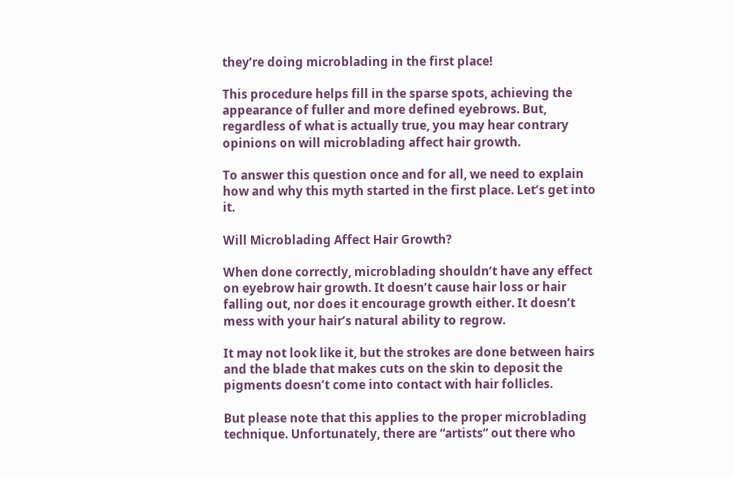they’re doing microblading in the first place!

This procedure helps fill in the sparse spots, achieving the appearance of fuller and more defined eyebrows. But, regardless of what is actually true, you may hear contrary opinions on will microblading affect hair growth.

To answer this question once and for all, we need to explain how and why this myth started in the first place. Let’s get into it.

Will Microblading Affect Hair Growth?

When done correctly, microblading shouldn’t have any effect on eyebrow hair growth. It doesn’t cause hair loss or hair falling out, nor does it encourage growth either. It doesn’t mess with your hair’s natural ability to regrow.

It may not look like it, but the strokes are done between hairs and the blade that makes cuts on the skin to deposit the pigments doesn’t come into contact with hair follicles.

But please note that this applies to the proper microblading technique. Unfortunately, there are “artists” out there who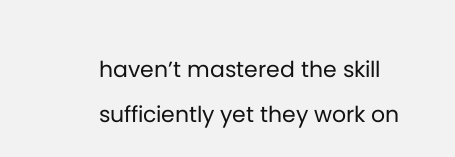haven’t mastered the skill sufficiently yet they work on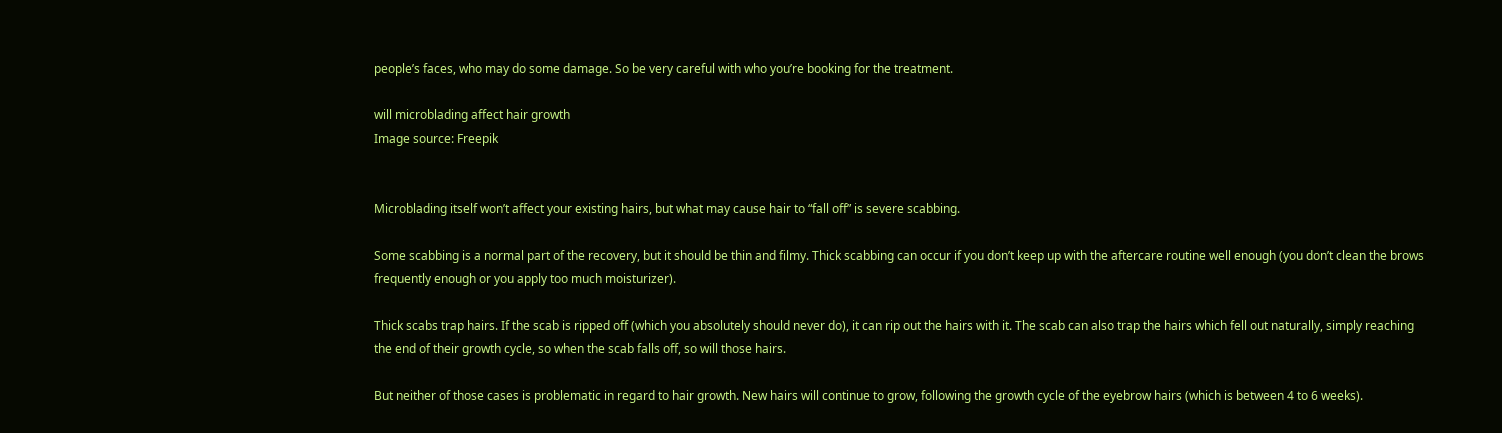people’s faces, who may do some damage. So be very careful with who you’re booking for the treatment.

will microblading affect hair growth
Image source: Freepik


Microblading itself won’t affect your existing hairs, but what may cause hair to “fall off” is severe scabbing.

Some scabbing is a normal part of the recovery, but it should be thin and filmy. Thick scabbing can occur if you don’t keep up with the aftercare routine well enough (you don’t clean the brows frequently enough or you apply too much moisturizer).

Thick scabs trap hairs. If the scab is ripped off (which you absolutely should never do), it can rip out the hairs with it. The scab can also trap the hairs which fell out naturally, simply reaching the end of their growth cycle, so when the scab falls off, so will those hairs.

But neither of those cases is problematic in regard to hair growth. New hairs will continue to grow, following the growth cycle of the eyebrow hairs (which is between 4 to 6 weeks).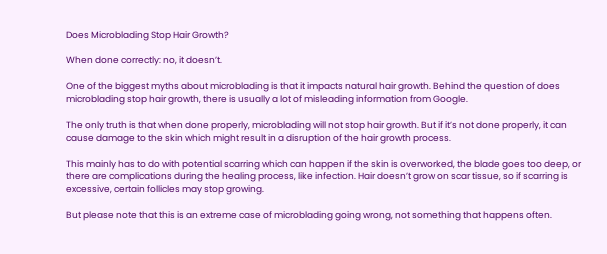Does Microblading Stop Hair Growth?

When done correctly: no, it doesn’t.

One of the biggest myths about microblading is that it impacts natural hair growth. Behind the question of does microblading stop hair growth, there is usually a lot of misleading information from Google.

The only truth is that when done properly, microblading will not stop hair growth. But if it’s not done properly, it can cause damage to the skin which might result in a disruption of the hair growth process.

This mainly has to do with potential scarring which can happen if the skin is overworked, the blade goes too deep, or there are complications during the healing process, like infection. Hair doesn’t grow on scar tissue, so if scarring is excessive, certain follicles may stop growing.

But please note that this is an extreme case of microblading going wrong, not something that happens often.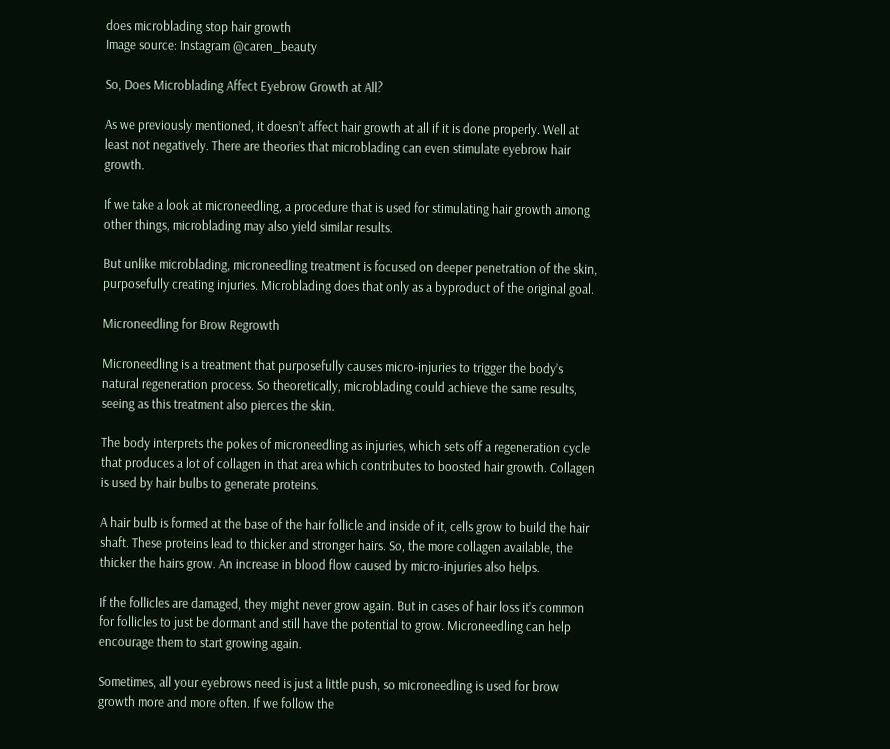does microblading stop hair growth
Image source: Instagram @caren_beauty

So, Does Microblading Affect Eyebrow Growth at All?

As we previously mentioned, it doesn’t affect hair growth at all if it is done properly. Well at least not negatively. There are theories that microblading can even stimulate eyebrow hair growth.

If we take a look at microneedling, a procedure that is used for stimulating hair growth among other things, microblading may also yield similar results.

But unlike microblading, microneedling treatment is focused on deeper penetration of the skin, purposefully creating injuries. Microblading does that only as a byproduct of the original goal.

Microneedling for Brow Regrowth

Microneedling is a treatment that purposefully causes micro-injuries to trigger the body’s natural regeneration process. So theoretically, microblading could achieve the same results, seeing as this treatment also pierces the skin.

The body interprets the pokes of microneedling as injuries, which sets off a regeneration cycle that produces a lot of collagen in that area which contributes to boosted hair growth. Collagen is used by hair bulbs to generate proteins.

A hair bulb is formed at the base of the hair follicle and inside of it, cells grow to build the hair shaft. These proteins lead to thicker and stronger hairs. So, the more collagen available, the thicker the hairs grow. An increase in blood flow caused by micro-injuries also helps.

If the follicles are damaged, they might never grow again. But in cases of hair loss it’s common for follicles to just be dormant and still have the potential to grow. Microneedling can help encourage them to start growing again.

Sometimes, all your eyebrows need is just a little push, so microneedling is used for brow growth more and more often. If we follow the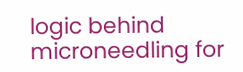logic behind microneedling for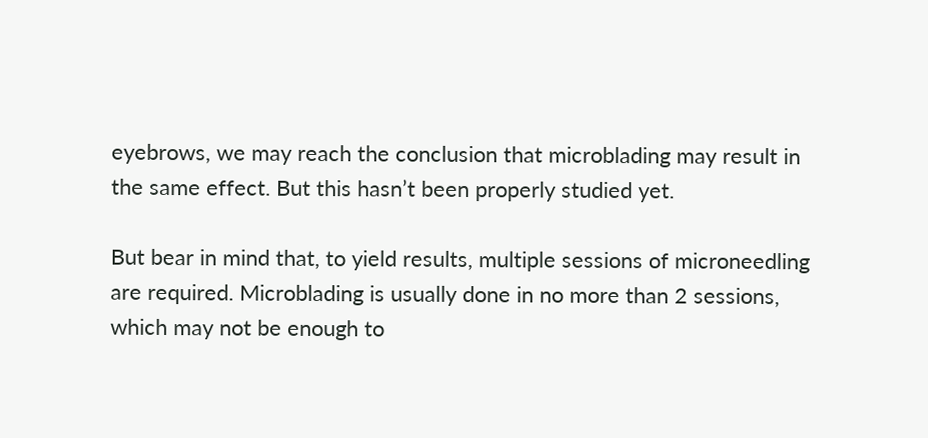eyebrows, we may reach the conclusion that microblading may result in the same effect. But this hasn’t been properly studied yet.

But bear in mind that, to yield results, multiple sessions of microneedling are required. Microblading is usually done in no more than 2 sessions, which may not be enough to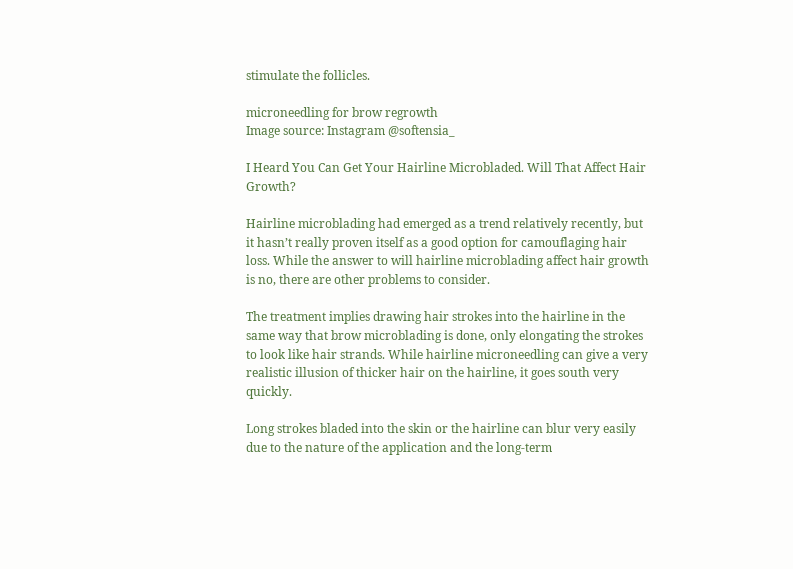stimulate the follicles.

microneedling for brow regrowth
Image source: Instagram @softensia_

I Heard You Can Get Your Hairline Microbladed. Will That Affect Hair Growth?

Hairline microblading had emerged as a trend relatively recently, but it hasn’t really proven itself as a good option for camouflaging hair loss. While the answer to will hairline microblading affect hair growth is no, there are other problems to consider.

The treatment implies drawing hair strokes into the hairline in the same way that brow microblading is done, only elongating the strokes to look like hair strands. While hairline microneedling can give a very realistic illusion of thicker hair on the hairline, it goes south very quickly.

Long strokes bladed into the skin or the hairline can blur very easily due to the nature of the application and the long-term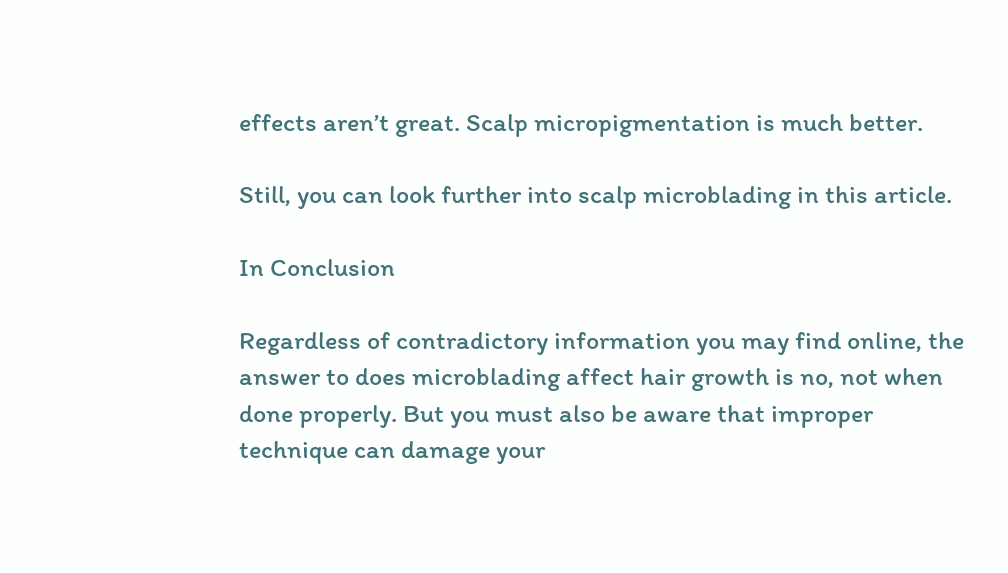effects aren’t great. Scalp micropigmentation is much better.

Still, you can look further into scalp microblading in this article.

In Conclusion

Regardless of contradictory information you may find online, the answer to does microblading affect hair growth is no, not when done properly. But you must also be aware that improper technique can damage your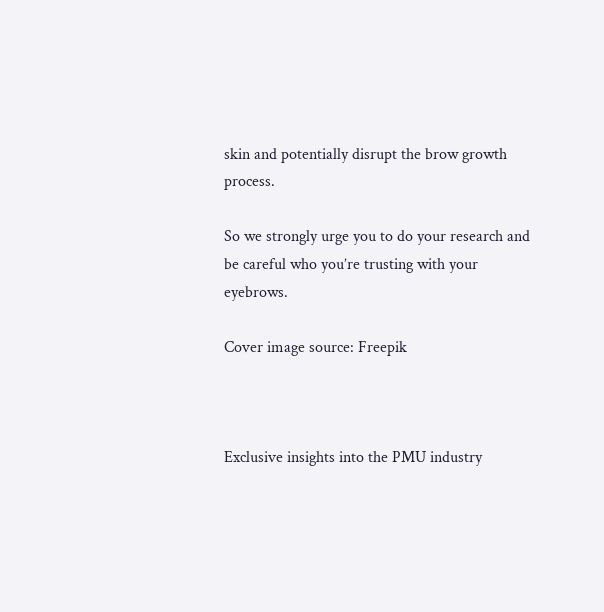skin and potentially disrupt the brow growth process.

So we strongly urge you to do your research and be careful who you’re trusting with your eyebrows.

Cover image source: Freepik



Exclusive insights into the PMU industry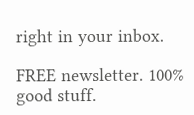right in your inbox.

FREE newsletter. 100% good stuff.